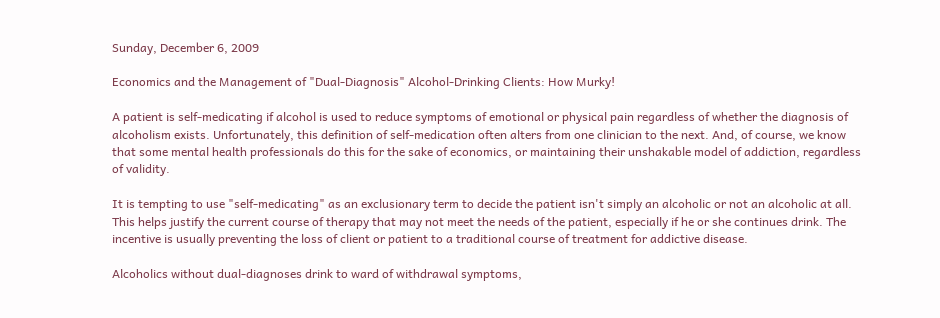Sunday, December 6, 2009

Economics and the Management of "Dual-Diagnosis" Alcohol-Drinking Clients: How Murky!

A patient is self-medicating if alcohol is used to reduce symptoms of emotional or physical pain regardless of whether the diagnosis of alcoholism exists. Unfortunately, this definition of self-medication often alters from one clinician to the next. And, of course, we know that some mental health professionals do this for the sake of economics, or maintaining their unshakable model of addiction, regardless of validity.

It is tempting to use "self-medicating" as an exclusionary term to decide the patient isn't simply an alcoholic or not an alcoholic at all. This helps justify the current course of therapy that may not meet the needs of the patient, especially if he or she continues drink. The incentive is usually preventing the loss of client or patient to a traditional course of treatment for addictive disease.

Alcoholics without dual-diagnoses drink to ward of withdrawal symptoms,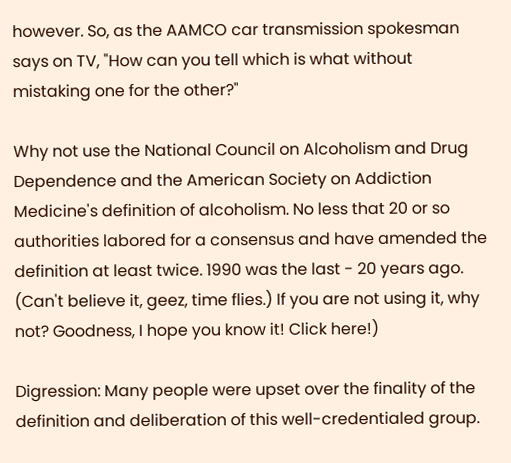however. So, as the AAMCO car transmission spokesman says on TV, "How can you tell which is what without mistaking one for the other?"

Why not use the National Council on Alcoholism and Drug Dependence and the American Society on Addiction Medicine's definition of alcoholism. No less that 20 or so authorities labored for a consensus and have amended the definition at least twice. 1990 was the last - 20 years ago. (Can't believe it, geez, time flies.) If you are not using it, why not? Goodness, I hope you know it! Click here!)

Digression: Many people were upset over the finality of the definition and deliberation of this well-credentialed group.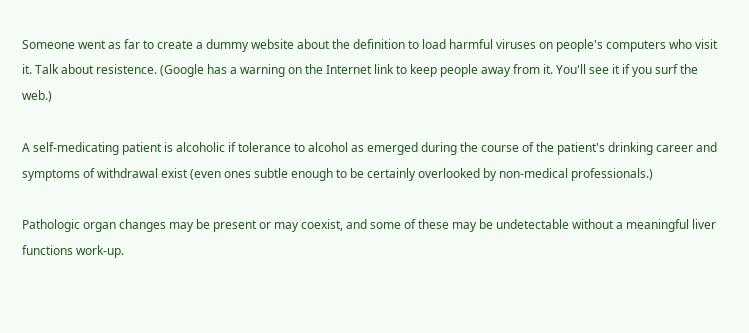Someone went as far to create a dummy website about the definition to load harmful viruses on people's computers who visit it. Talk about resistence. (Google has a warning on the Internet link to keep people away from it. You'll see it if you surf the web.)

A self-medicating patient is alcoholic if tolerance to alcohol as emerged during the course of the patient's drinking career and symptoms of withdrawal exist (even ones subtle enough to be certainly overlooked by non-medical professionals.)

Pathologic organ changes may be present or may coexist, and some of these may be undetectable without a meaningful liver functions work-up.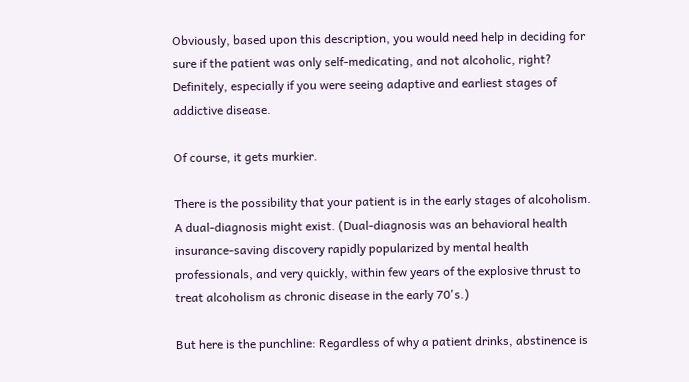Obviously, based upon this description, you would need help in deciding for sure if the patient was only self-medicating, and not alcoholic, right? Definitely, especially if you were seeing adaptive and earliest stages of addictive disease.

Of course, it gets murkier.

There is the possibility that your patient is in the early stages of alcoholism. A dual-diagnosis might exist. (Dual-diagnosis was an behavioral health insurance-saving discovery rapidly popularized by mental health professionals, and very quickly, within few years of the explosive thrust to treat alcoholism as chronic disease in the early 70's.)

But here is the punchline: Regardless of why a patient drinks, abstinence is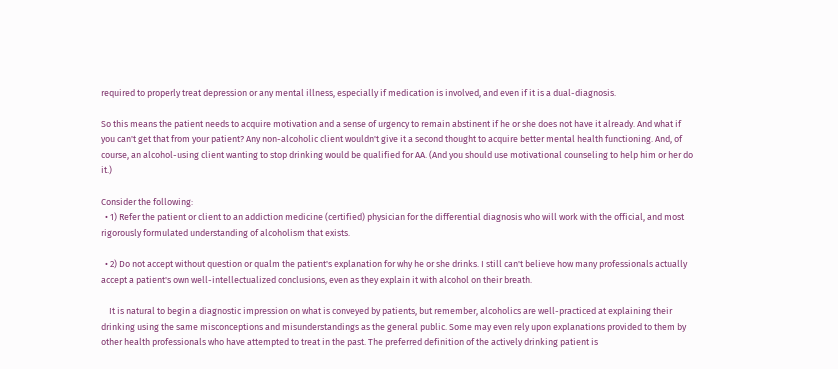required to properly treat depression or any mental illness, especially if medication is involved, and even if it is a dual-diagnosis.

So this means the patient needs to acquire motivation and a sense of urgency to remain abstinent if he or she does not have it already. And what if you can't get that from your patient? Any non-alcoholic client wouldn't give it a second thought to acquire better mental health functioning. And, of course, an alcohol-using client wanting to stop drinking would be qualified for AA. (And you should use motivational counseling to help him or her do it.)

Consider the following:
  • 1) Refer the patient or client to an addiction medicine (certified) physician for the differential diagnosis who will work with the official, and most rigorously formulated understanding of alcoholism that exists.

  • 2) Do not accept without question or qualm the patient's explanation for why he or she drinks. I still can't believe how many professionals actually accept a patient's own well-intellectualized conclusions, even as they explain it with alcohol on their breath.

    It is natural to begin a diagnostic impression on what is conveyed by patients, but remember, alcoholics are well-practiced at explaining their drinking using the same misconceptions and misunderstandings as the general public. Some may even rely upon explanations provided to them by other health professionals who have attempted to treat in the past. The preferred definition of the actively drinking patient is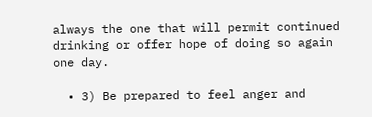always the one that will permit continued drinking or offer hope of doing so again one day.

  • 3) Be prepared to feel anger and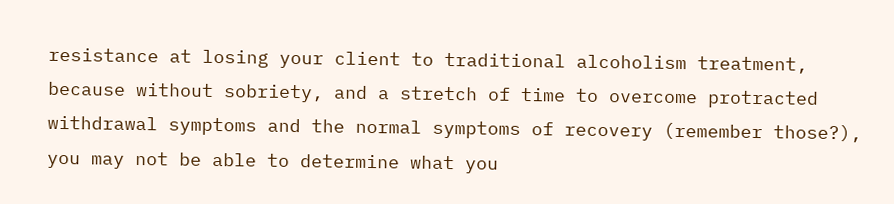resistance at losing your client to traditional alcoholism treatment, because without sobriety, and a stretch of time to overcome protracted withdrawal symptoms and the normal symptoms of recovery (remember those?), you may not be able to determine what you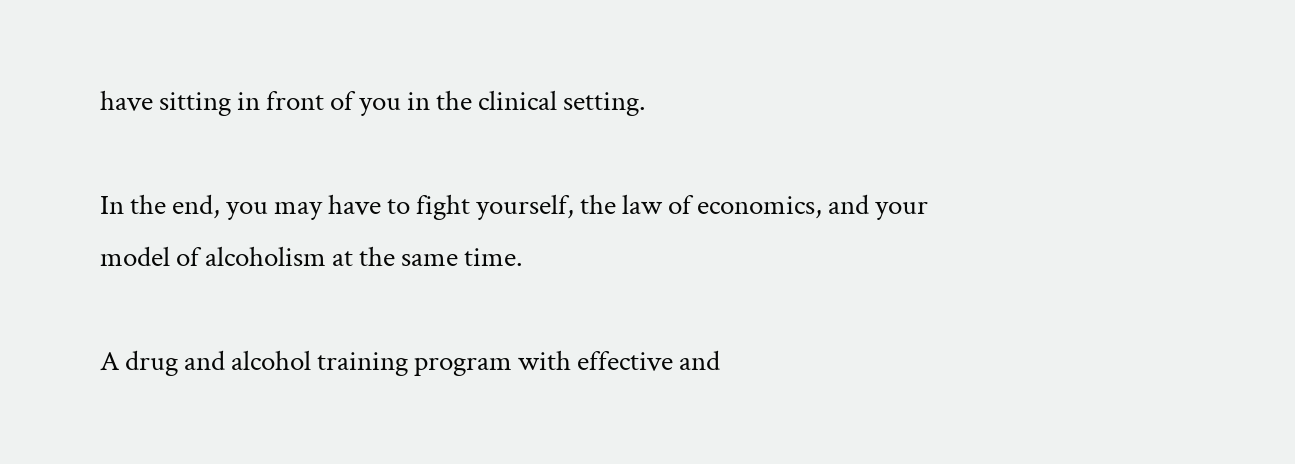have sitting in front of you in the clinical setting.

In the end, you may have to fight yourself, the law of economics, and your model of alcoholism at the same time.

A drug and alcohol training program with effective and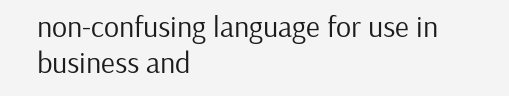non-confusing language for use in business and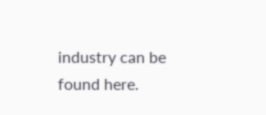industry can be found here.